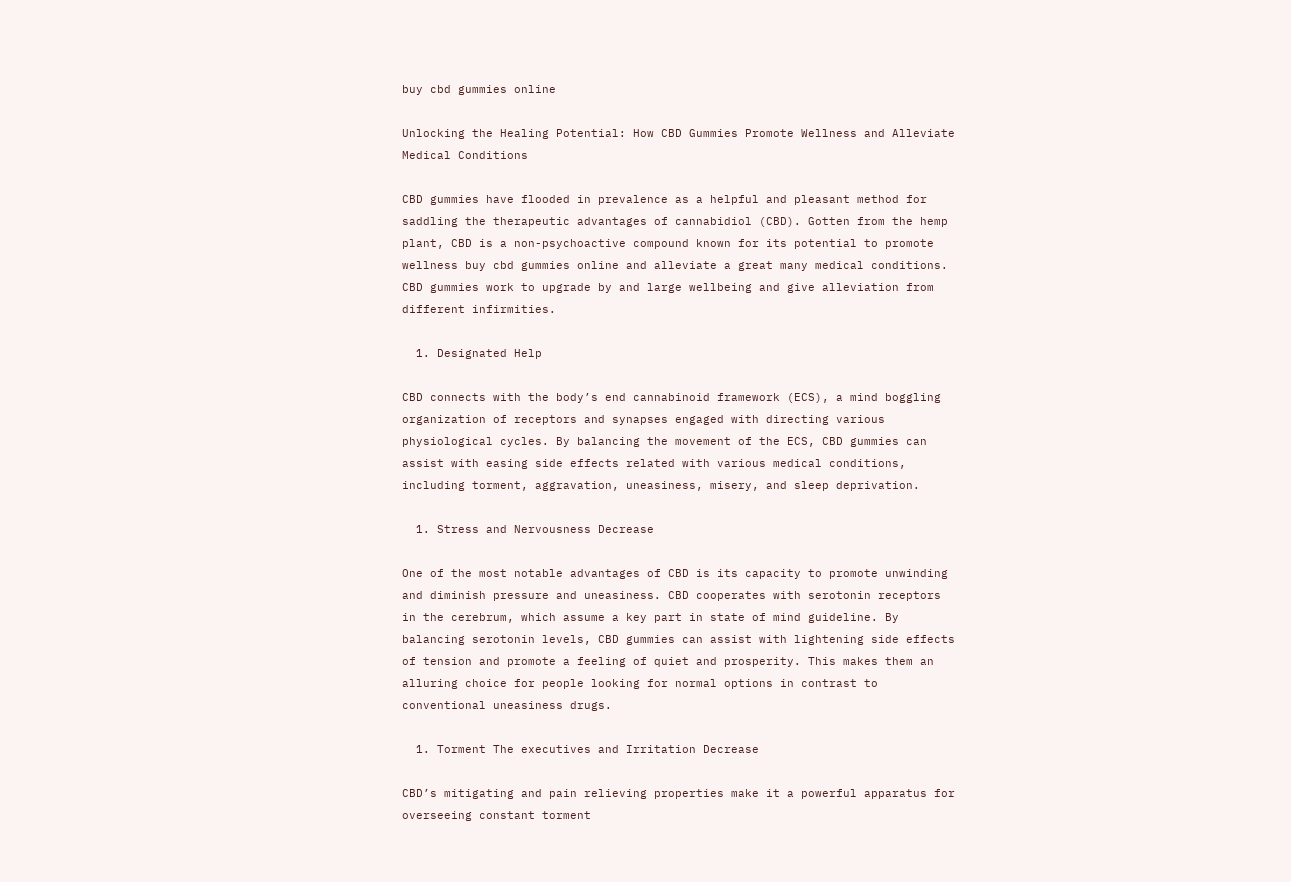buy cbd gummies online

Unlocking the Healing Potential: How CBD Gummies Promote Wellness and Alleviate Medical Conditions

CBD gummies have flooded in prevalence as a helpful and pleasant method for saddling the therapeutic advantages of cannabidiol (CBD). Gotten from the hemp plant, CBD is a non-psychoactive compound known for its potential to promote wellness buy cbd gummies online and alleviate a great many medical conditions. CBD gummies work to upgrade by and large wellbeing and give alleviation from different infirmities.

  1. Designated Help

CBD connects with the body’s end cannabinoid framework (ECS), a mind boggling organization of receptors and synapses engaged with directing various physiological cycles. By balancing the movement of the ECS, CBD gummies can assist with easing side effects related with various medical conditions, including torment, aggravation, uneasiness, misery, and sleep deprivation.

  1. Stress and Nervousness Decrease

One of the most notable advantages of CBD is its capacity to promote unwinding and diminish pressure and uneasiness. CBD cooperates with serotonin receptors in the cerebrum, which assume a key part in state of mind guideline. By balancing serotonin levels, CBD gummies can assist with lightening side effects of tension and promote a feeling of quiet and prosperity. This makes them an alluring choice for people looking for normal options in contrast to conventional uneasiness drugs.

  1. Torment The executives and Irritation Decrease

CBD’s mitigating and pain relieving properties make it a powerful apparatus for overseeing constant torment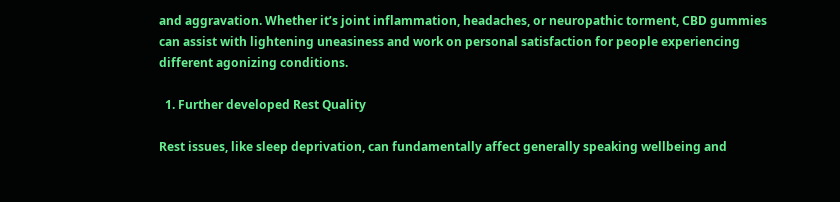and aggravation. Whether it’s joint inflammation, headaches, or neuropathic torment, CBD gummies can assist with lightening uneasiness and work on personal satisfaction for people experiencing different agonizing conditions.

  1. Further developed Rest Quality

Rest issues, like sleep deprivation, can fundamentally affect generally speaking wellbeing and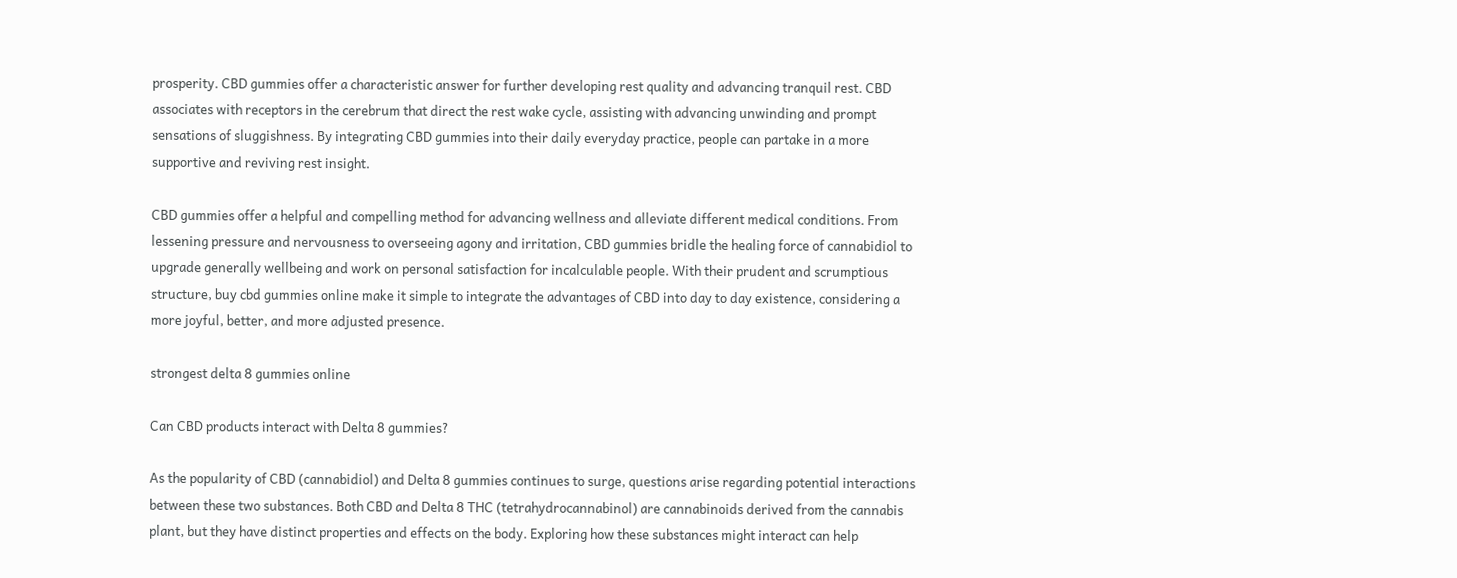prosperity. CBD gummies offer a characteristic answer for further developing rest quality and advancing tranquil rest. CBD associates with receptors in the cerebrum that direct the rest wake cycle, assisting with advancing unwinding and prompt sensations of sluggishness. By integrating CBD gummies into their daily everyday practice, people can partake in a more supportive and reviving rest insight.

CBD gummies offer a helpful and compelling method for advancing wellness and alleviate different medical conditions. From lessening pressure and nervousness to overseeing agony and irritation, CBD gummies bridle the healing force of cannabidiol to upgrade generally wellbeing and work on personal satisfaction for incalculable people. With their prudent and scrumptious structure, buy cbd gummies online make it simple to integrate the advantages of CBD into day to day existence, considering a more joyful, better, and more adjusted presence.

strongest delta 8 gummies online

Can CBD products interact with Delta 8 gummies?

As the popularity of CBD (cannabidiol) and Delta 8 gummies continues to surge, questions arise regarding potential interactions between these two substances. Both CBD and Delta 8 THC (tetrahydrocannabinol) are cannabinoids derived from the cannabis plant, but they have distinct properties and effects on the body. Exploring how these substances might interact can help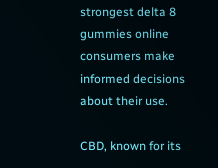strongest delta 8 gummies online consumers make informed decisions about their use.

CBD, known for its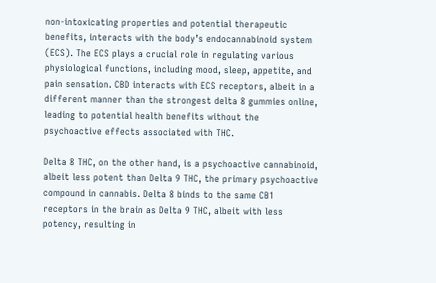non-intoxicating properties and potential therapeutic benefits, interacts with the body’s endocannabinoid system (ECS). The ECS plays a crucial role in regulating various physiological functions, including mood, sleep, appetite, and pain sensation. CBD interacts with ECS receptors, albeit in a different manner than the strongest delta 8 gummies online, leading to potential health benefits without the psychoactive effects associated with THC.

Delta 8 THC, on the other hand, is a psychoactive cannabinoid, albeit less potent than Delta 9 THC, the primary psychoactive compound in cannabis. Delta 8 binds to the same CB1 receptors in the brain as Delta 9 THC, albeit with less potency, resulting in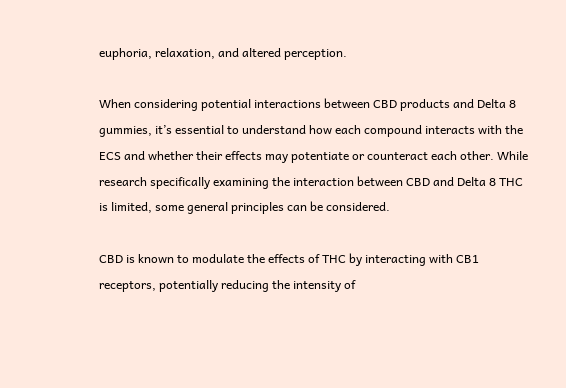euphoria, relaxation, and altered perception.

When considering potential interactions between CBD products and Delta 8 gummies, it’s essential to understand how each compound interacts with the ECS and whether their effects may potentiate or counteract each other. While research specifically examining the interaction between CBD and Delta 8 THC is limited, some general principles can be considered.

CBD is known to modulate the effects of THC by interacting with CB1 receptors, potentially reducing the intensity of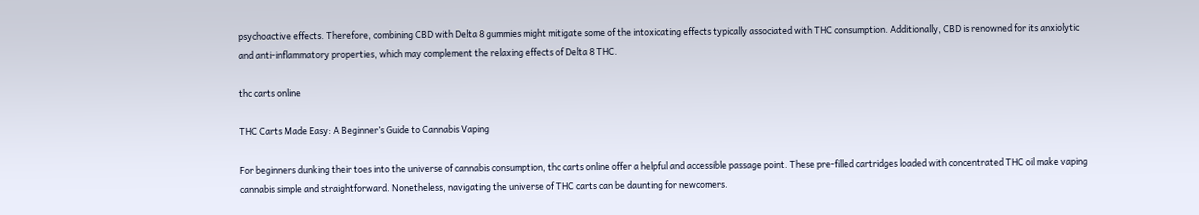psychoactive effects. Therefore, combining CBD with Delta 8 gummies might mitigate some of the intoxicating effects typically associated with THC consumption. Additionally, CBD is renowned for its anxiolytic and anti-inflammatory properties, which may complement the relaxing effects of Delta 8 THC.

thc carts online

THC Carts Made Easy: A Beginner’s Guide to Cannabis Vaping

For beginners dunking their toes into the universe of cannabis consumption, thc carts online offer a helpful and accessible passage point. These pre-filled cartridges loaded with concentrated THC oil make vaping cannabis simple and straightforward. Nonetheless, navigating the universe of THC carts can be daunting for newcomers.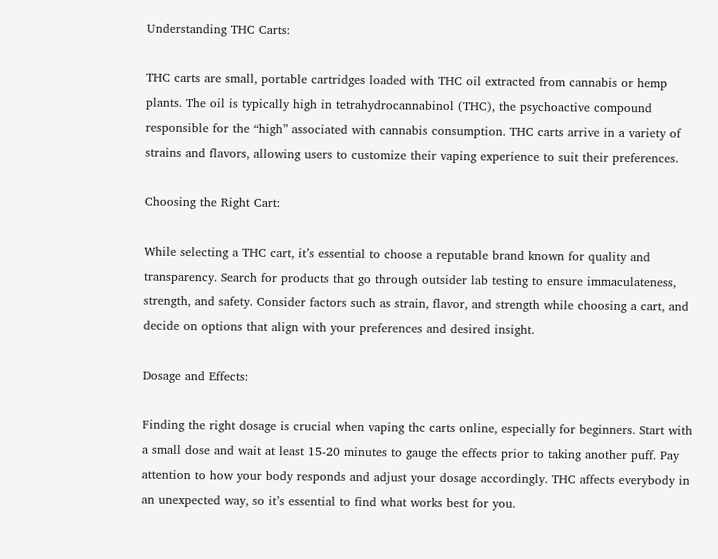Understanding THC Carts:

THC carts are small, portable cartridges loaded with THC oil extracted from cannabis or hemp plants. The oil is typically high in tetrahydrocannabinol (THC), the psychoactive compound responsible for the “high” associated with cannabis consumption. THC carts arrive in a variety of strains and flavors, allowing users to customize their vaping experience to suit their preferences.

Choosing the Right Cart:

While selecting a THC cart, it’s essential to choose a reputable brand known for quality and transparency. Search for products that go through outsider lab testing to ensure immaculateness, strength, and safety. Consider factors such as strain, flavor, and strength while choosing a cart, and decide on options that align with your preferences and desired insight.

Dosage and Effects:

Finding the right dosage is crucial when vaping thc carts online, especially for beginners. Start with a small dose and wait at least 15-20 minutes to gauge the effects prior to taking another puff. Pay attention to how your body responds and adjust your dosage accordingly. THC affects everybody in an unexpected way, so it’s essential to find what works best for you.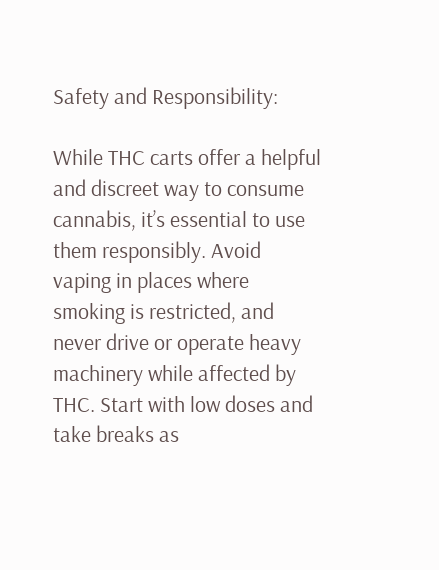Safety and Responsibility:

While THC carts offer a helpful and discreet way to consume cannabis, it’s essential to use them responsibly. Avoid vaping in places where smoking is restricted, and never drive or operate heavy machinery while affected by THC. Start with low doses and take breaks as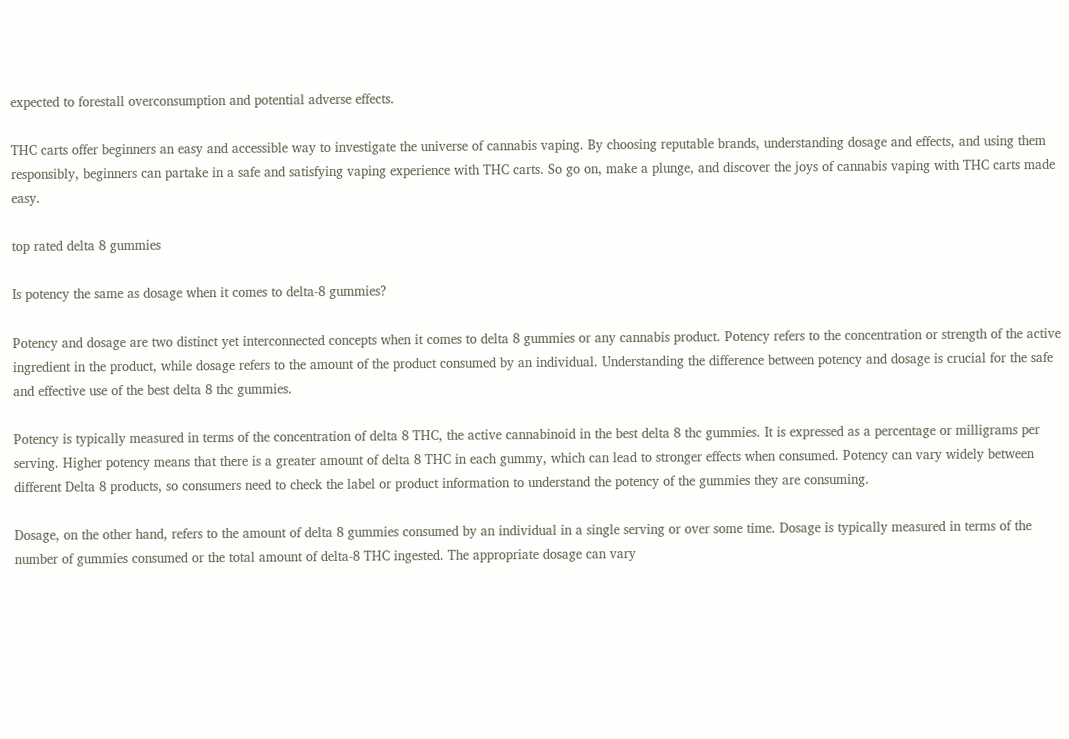expected to forestall overconsumption and potential adverse effects.

THC carts offer beginners an easy and accessible way to investigate the universe of cannabis vaping. By choosing reputable brands, understanding dosage and effects, and using them responsibly, beginners can partake in a safe and satisfying vaping experience with THC carts. So go on, make a plunge, and discover the joys of cannabis vaping with THC carts made easy.

top rated delta 8 gummies

Is potency the same as dosage when it comes to delta-8 gummies?

Potency and dosage are two distinct yet interconnected concepts when it comes to delta 8 gummies or any cannabis product. Potency refers to the concentration or strength of the active ingredient in the product, while dosage refers to the amount of the product consumed by an individual. Understanding the difference between potency and dosage is crucial for the safe and effective use of the best delta 8 thc gummies.

Potency is typically measured in terms of the concentration of delta 8 THC, the active cannabinoid in the best delta 8 thc gummies. It is expressed as a percentage or milligrams per serving. Higher potency means that there is a greater amount of delta 8 THC in each gummy, which can lead to stronger effects when consumed. Potency can vary widely between different Delta 8 products, so consumers need to check the label or product information to understand the potency of the gummies they are consuming.

Dosage, on the other hand, refers to the amount of delta 8 gummies consumed by an individual in a single serving or over some time. Dosage is typically measured in terms of the number of gummies consumed or the total amount of delta-8 THC ingested. The appropriate dosage can vary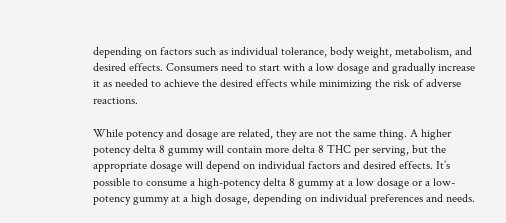depending on factors such as individual tolerance, body weight, metabolism, and desired effects. Consumers need to start with a low dosage and gradually increase it as needed to achieve the desired effects while minimizing the risk of adverse reactions.

While potency and dosage are related, they are not the same thing. A higher potency delta 8 gummy will contain more delta 8 THC per serving, but the appropriate dosage will depend on individual factors and desired effects. It’s possible to consume a high-potency delta 8 gummy at a low dosage or a low-potency gummy at a high dosage, depending on individual preferences and needs.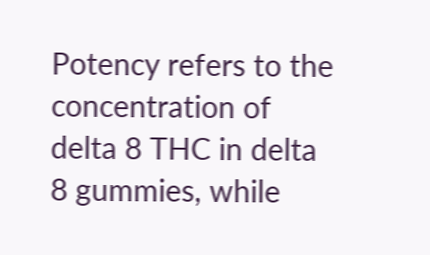Potency refers to the concentration of delta 8 THC in delta 8 gummies, while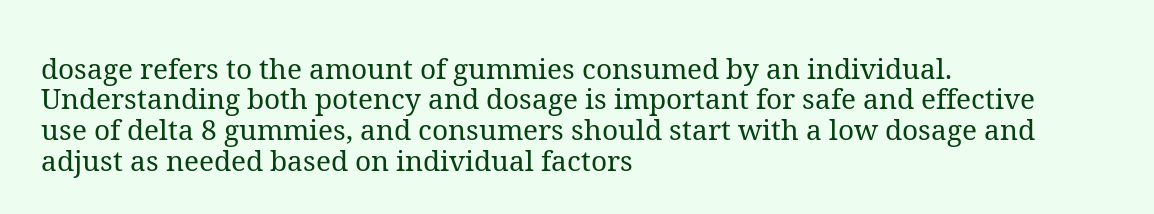dosage refers to the amount of gummies consumed by an individual. Understanding both potency and dosage is important for safe and effective use of delta 8 gummies, and consumers should start with a low dosage and adjust as needed based on individual factors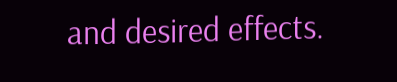and desired effects.